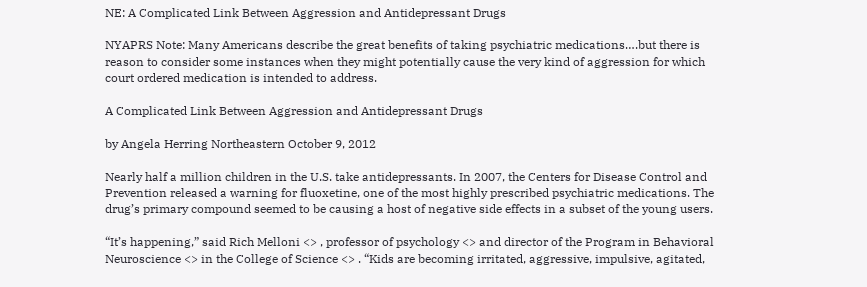NE: A Complicated Link Between Aggression and Antidepressant Drugs

NYAPRS Note: Many Americans describe the great benefits of taking psychiatric medications….but there is reason to consider some instances when they might potentially cause the very kind of aggression for which court ordered medication is intended to address.

A Complicated Link Between Aggression and Antidepressant Drugs

by Angela Herring Northeastern October 9, 2012

Nearly half a million children in the U.S. take antidepressants. In 2007, the Centers for Disease Control and Prevention released a warning for fluoxetine, one of the most highly prescribed psychiatric medications. The drug’s primary compound seemed to be causing a host of negative side effects in a subset of the young users.

“It’s happening,” said Rich Melloni <> , professor of psychology <> and director of the Program in Behavioral Neuroscience <> in the College of Science <> . “Kids are becoming irritated, aggressive, impulsive, agitated,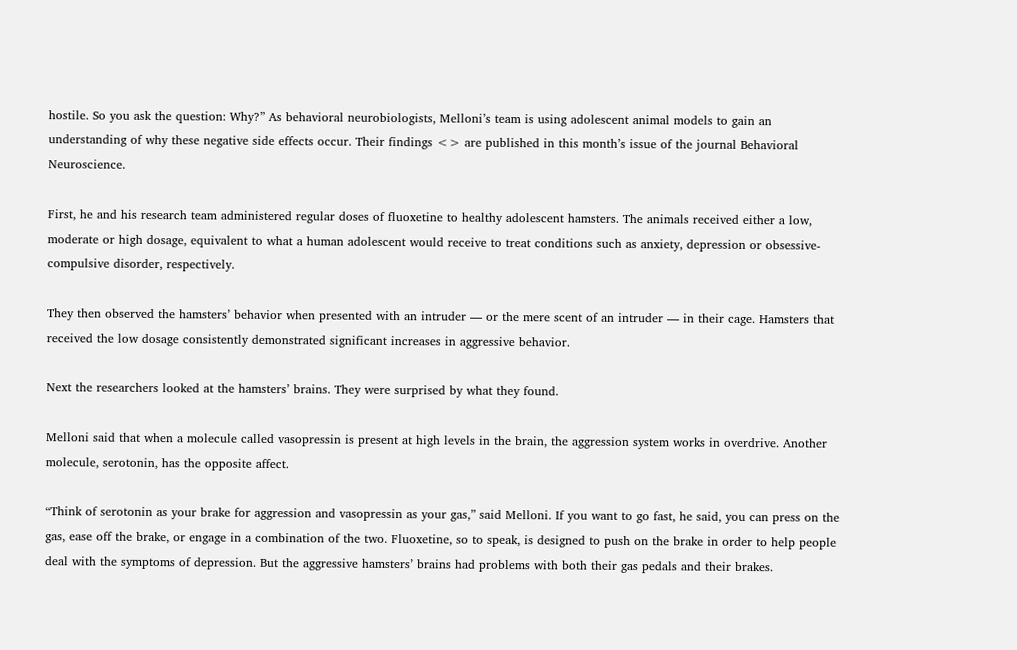hostile. So you ask the question: Why?” As behavioral neurobiologists, Melloni’s team is using adolescent animal models to gain an understanding of why these negative side effects occur. Their findings <> are published in this month’s issue of the journal Behavioral Neuroscience.

First, he and his research team administered regular doses of fluoxetine to healthy adolescent hamsters. The animals received either a low, moderate or high dosage, equivalent to what a human adolescent would receive to treat conditions such as anxiety, depression or obsessive-compulsive disorder, respectively.

They then observed the hamsters’ behavior when presented with an intruder — or the mere scent of an intruder — in their cage. Hamsters that received the low dosage consistently demonstrated significant increases in aggressive behavior.

Next the researchers looked at the hamsters’ brains. They were surprised by what they found.

Melloni said that when a molecule called vasopressin is present at high levels in the brain, the aggression system works in overdrive. Another molecule, serotonin, has the opposite affect.

“Think of serotonin as your brake for aggression and vasopressin as your gas,” said Melloni. If you want to go fast, he said, you can press on the gas, ease off the brake, or engage in a combination of the two. Fluoxetine, so to speak, is designed to push on the brake in order to help people deal with the symptoms of depression. But the aggressive hamsters’ brains had problems with both their gas pedals and their brakes.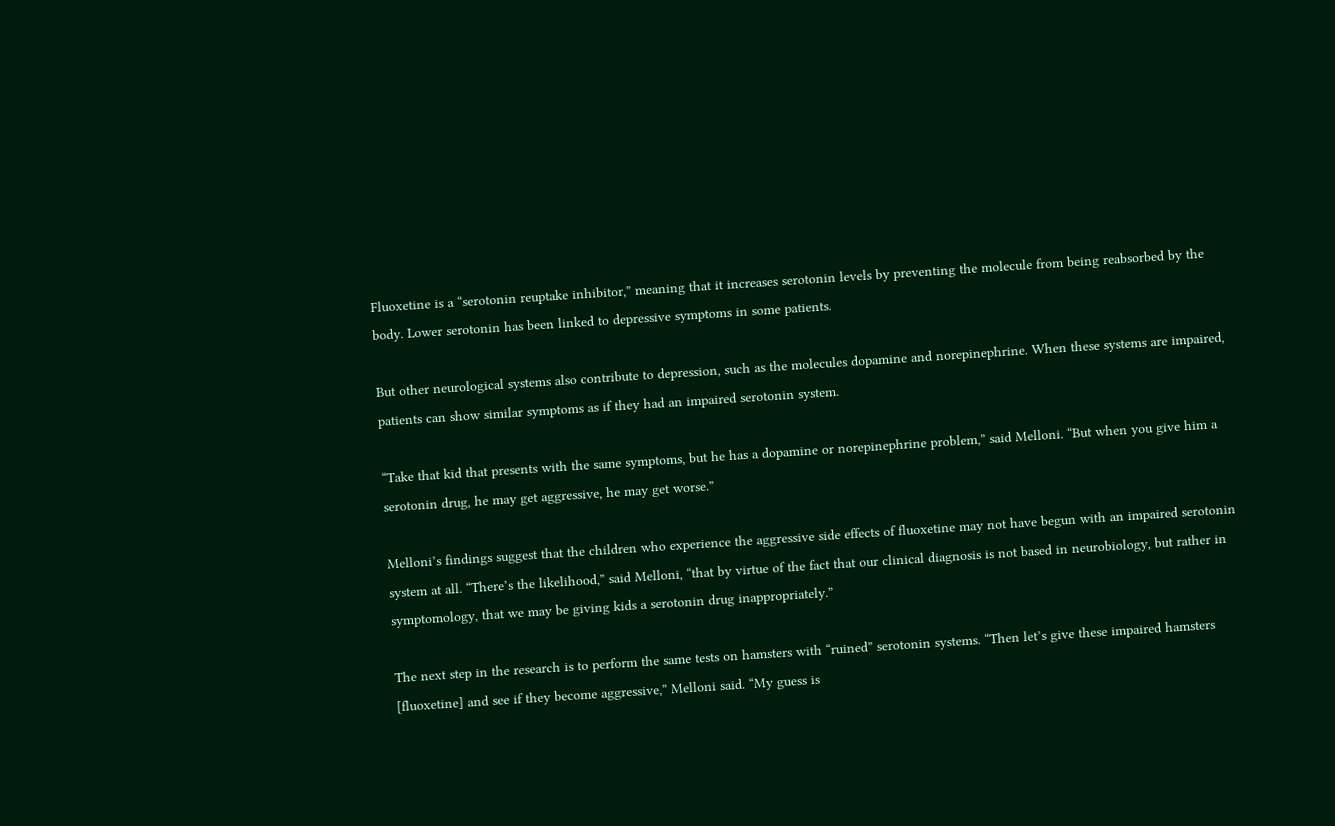Fluoxetine is a “serotonin reuptake inhibitor,” meaning that it increases serotonin levels by preventing the molecule from being reabsorbed by the body. Lower serotonin has been linked to depressive symptoms in some patients.

But other neurological systems also contribute to depression, such as the molecules dopamine and norepinephrine. When these systems are impaired, patients can show similar symptoms as if they had an impaired serotonin system.

“Take that kid that presents with the same symptoms, but he has a dopamine or norepinephrine problem,” said Melloni. “But when you give him a serotonin drug, he may get aggressive, he may get worse.”

Melloni’s findings suggest that the children who experience the aggressive side effects of fluoxetine may not have begun with an impaired serotonin system at all. “There’s the likelihood,” said Melloni, “that by virtue of the fact that our clinical diagnosis is not based in neurobiology, but rather in symptomology, that we may be giving kids a serotonin drug inappropriately.”

The next step in the research is to perform the same tests on hamsters with “ruined” serotonin systems. “Then let’s give these impaired hamsters [fluoxetine] and see if they become aggressive,” Melloni said. “My guess is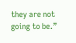they are not going to be.”